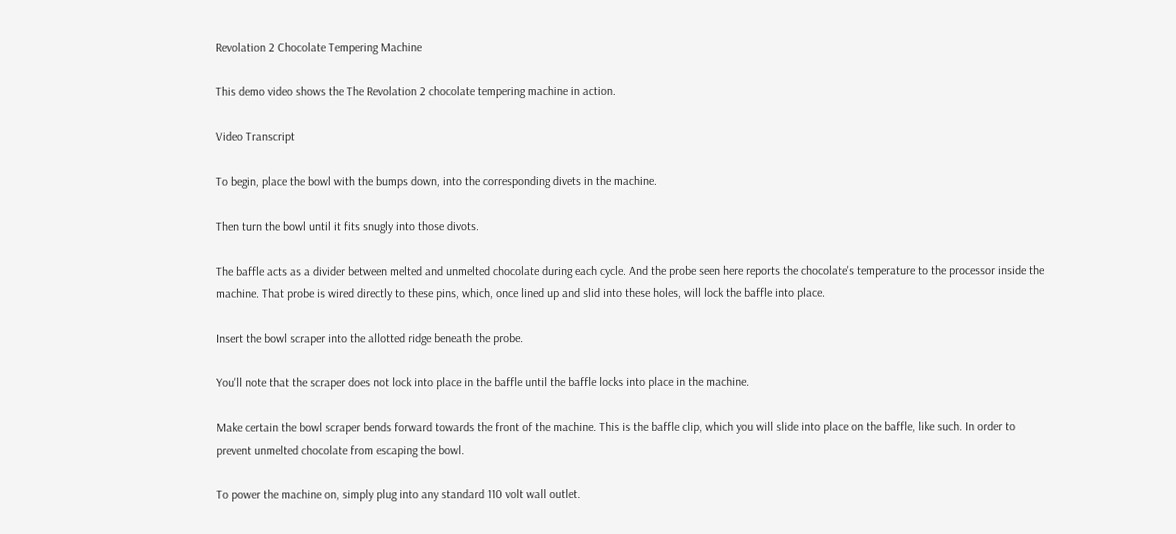Revolation 2 Chocolate Tempering Machine

This demo video shows the The Revolation 2 chocolate tempering machine in action.

Video Transcript

To begin, place the bowl with the bumps down, into the corresponding divets in the machine.

Then turn the bowl until it fits snugly into those divots.

The baffle acts as a divider between melted and unmelted chocolate during each cycle. And the probe seen here reports the chocolate's temperature to the processor inside the machine. That probe is wired directly to these pins, which, once lined up and slid into these holes, will lock the baffle into place.

Insert the bowl scraper into the allotted ridge beneath the probe.

You'll note that the scraper does not lock into place in the baffle until the baffle locks into place in the machine.

Make certain the bowl scraper bends forward towards the front of the machine. This is the baffle clip, which you will slide into place on the baffle, like such. In order to prevent unmelted chocolate from escaping the bowl.

To power the machine on, simply plug into any standard 110 volt wall outlet.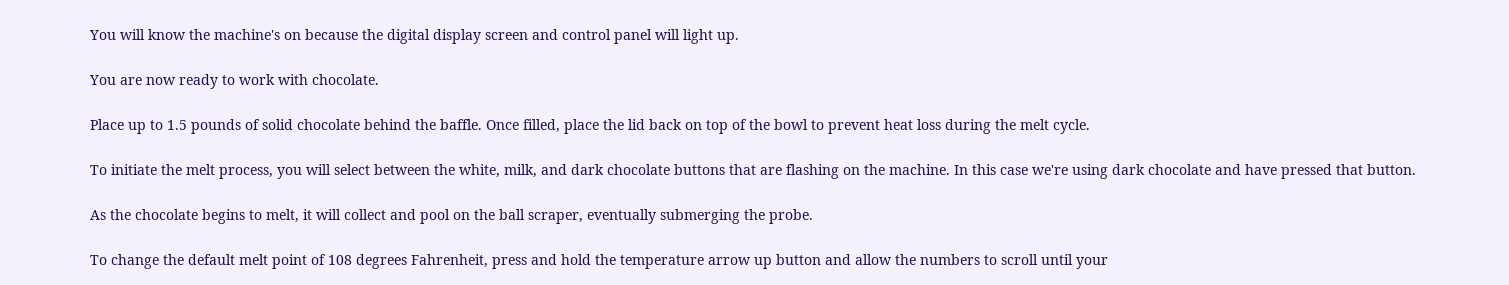You will know the machine's on because the digital display screen and control panel will light up.

You are now ready to work with chocolate.

Place up to 1.5 pounds of solid chocolate behind the baffle. Once filled, place the lid back on top of the bowl to prevent heat loss during the melt cycle.

To initiate the melt process, you will select between the white, milk, and dark chocolate buttons that are flashing on the machine. In this case we're using dark chocolate and have pressed that button.

As the chocolate begins to melt, it will collect and pool on the ball scraper, eventually submerging the probe.

To change the default melt point of 108 degrees Fahrenheit, press and hold the temperature arrow up button and allow the numbers to scroll until your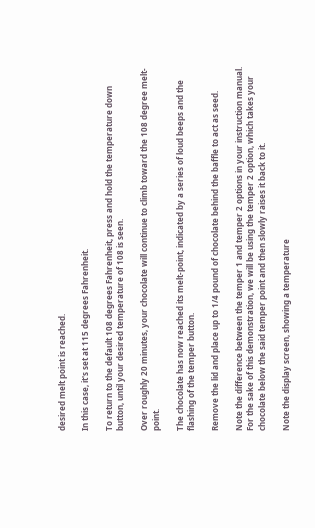desired melt point is reached.

In this case, it's set at 115 degrees Fahrenheit.

To return to the default 108 degrees Fahrenheit, press and hold the temperature down button, until your desired temperature of 108 is seen.

Over roughly 20 minutes, your chocolate will continue to climb toward the 108 degree melt-point.

The chocolate has now reached its melt-point, indicated by a series of loud beeps and the flashing of the temper button.

Remove the lid and place up to 1/4 pound of chocolate behind the baffle to act as seed.

Note the difference between the temper 1 and temper 2 options in your instruction manual. For the sake of this demonstration, we will be using the temper 2 option, which takes your chocolate below the said temper point and then slowly raises it back to it.

Note the display screen, showing a temperature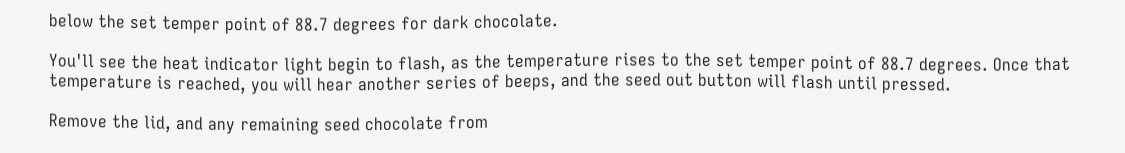below the set temper point of 88.7 degrees for dark chocolate.

You'll see the heat indicator light begin to flash, as the temperature rises to the set temper point of 88.7 degrees. Once that temperature is reached, you will hear another series of beeps, and the seed out button will flash until pressed.

Remove the lid, and any remaining seed chocolate from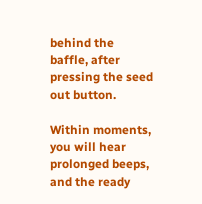behind the baffle, after pressing the seed out button.

Within moments, you will hear prolonged beeps, and the ready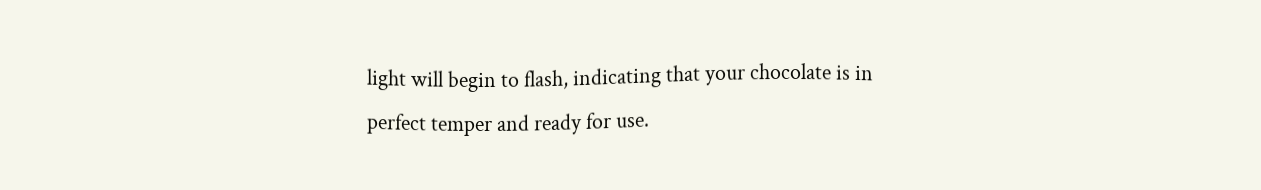light will begin to flash, indicating that your chocolate is in perfect temper and ready for use.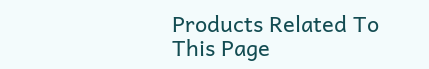Products Related To This Page